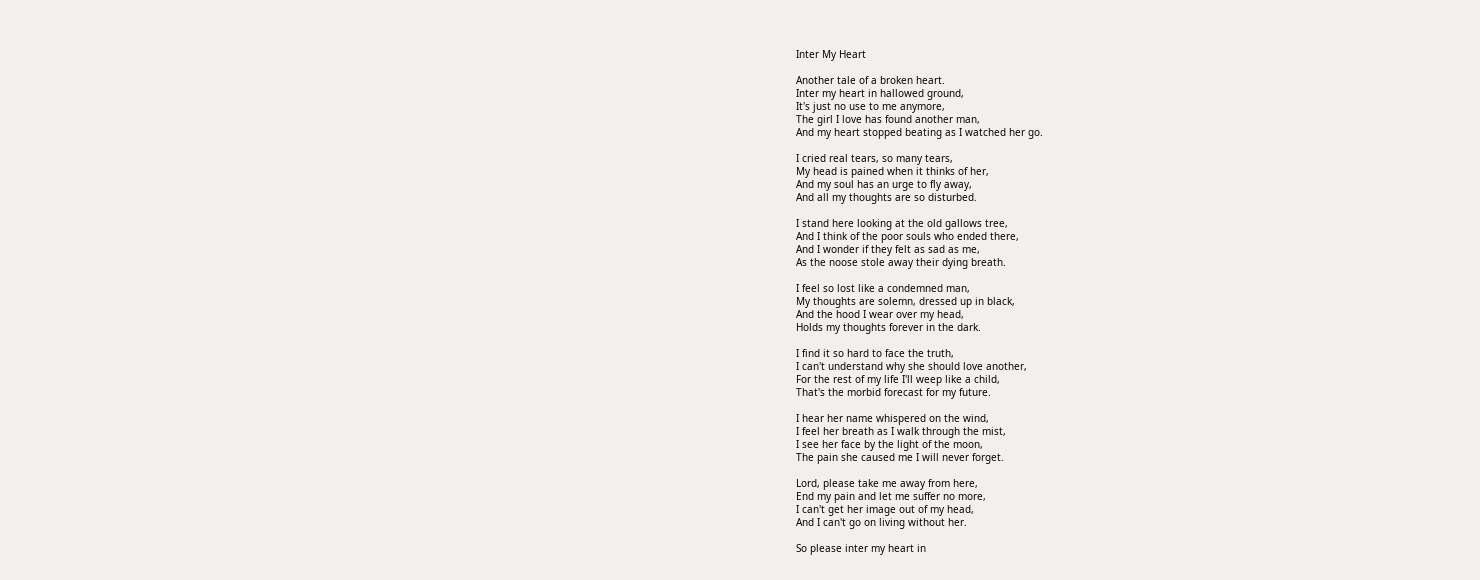Inter My Heart

Another tale of a broken heart.
Inter my heart in hallowed ground,
It's just no use to me anymore,
The girl I love has found another man,
And my heart stopped beating as I watched her go.

I cried real tears, so many tears,
My head is pained when it thinks of her,
And my soul has an urge to fly away,
And all my thoughts are so disturbed.

I stand here looking at the old gallows tree,
And I think of the poor souls who ended there,
And I wonder if they felt as sad as me,
As the noose stole away their dying breath.

I feel so lost like a condemned man,
My thoughts are solemn, dressed up in black,
And the hood I wear over my head,
Holds my thoughts forever in the dark.

I find it so hard to face the truth,
I can't understand why she should love another,
For the rest of my life I'll weep like a child,
That's the morbid forecast for my future.

I hear her name whispered on the wind,
I feel her breath as I walk through the mist,
I see her face by the light of the moon,
The pain she caused me I will never forget.

Lord, please take me away from here,
End my pain and let me suffer no more,
I can't get her image out of my head,
And I can't go on living without her.

So please inter my heart in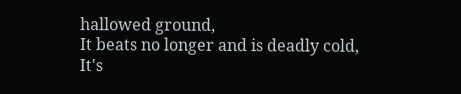hallowed ground,
It beats no longer and is deadly cold,
It's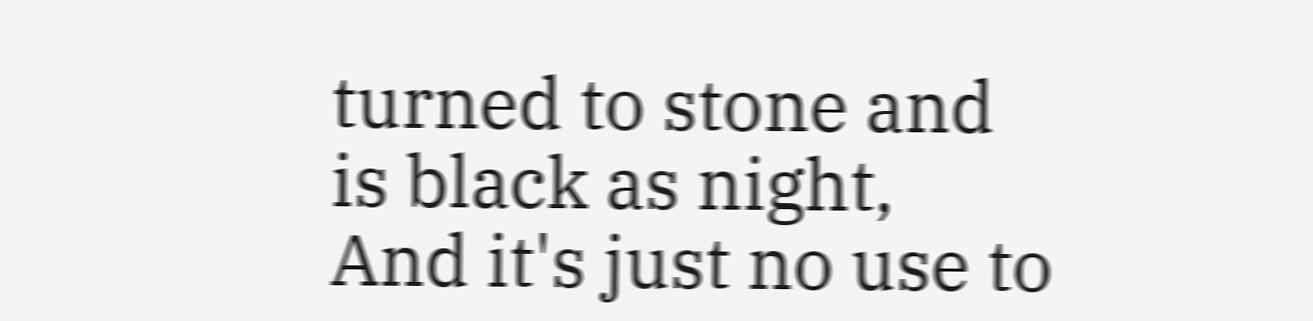turned to stone and is black as night,
And it's just no use to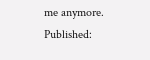me anymore.
Published: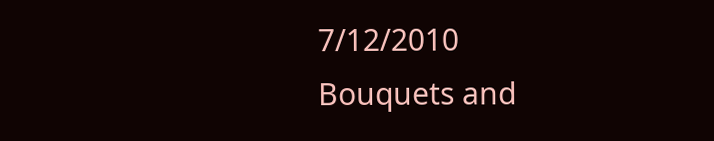7/12/2010
Bouquets and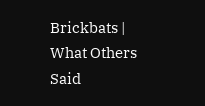Brickbats | What Others Said